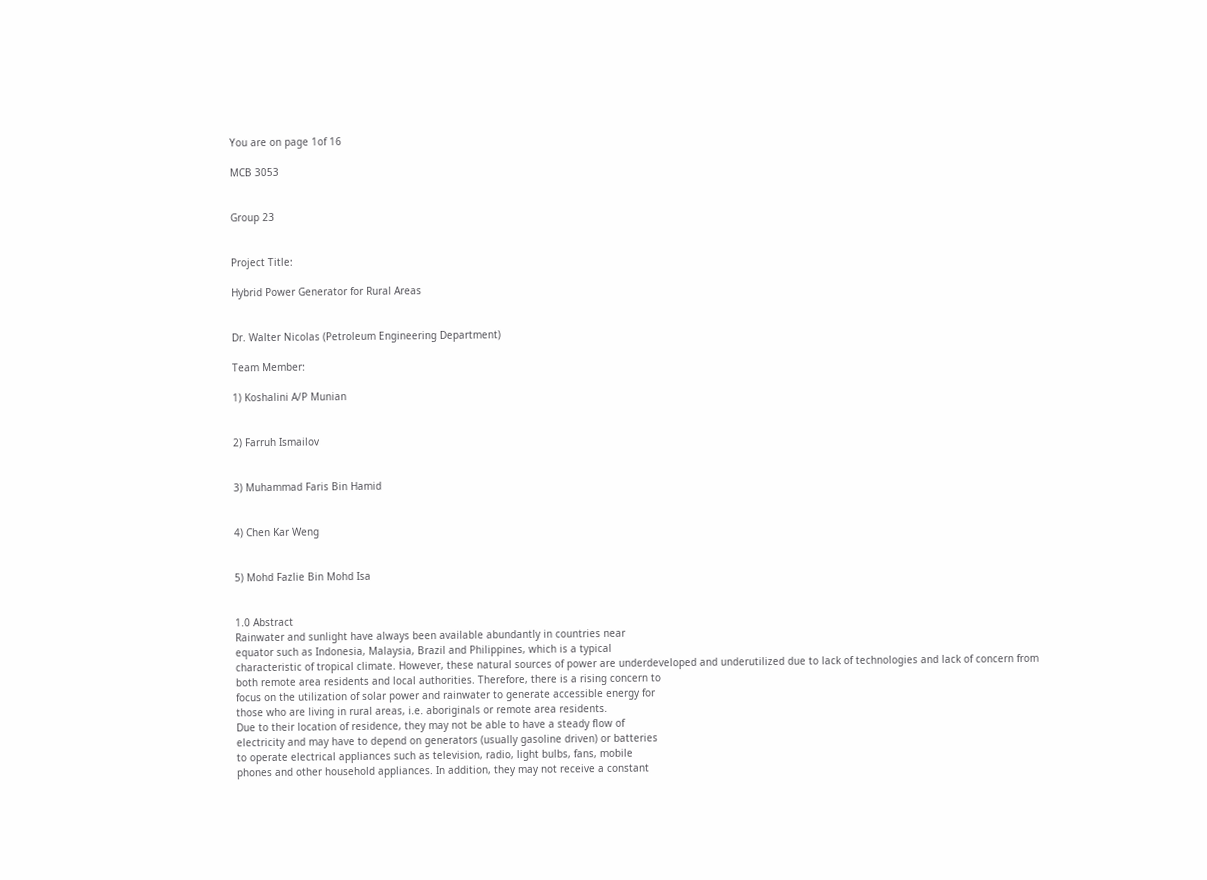You are on page 1of 16

MCB 3053


Group 23


Project Title:

Hybrid Power Generator for Rural Areas


Dr. Walter Nicolas (Petroleum Engineering Department)

Team Member:

1) Koshalini A/P Munian


2) Farruh Ismailov


3) Muhammad Faris Bin Hamid


4) Chen Kar Weng


5) Mohd Fazlie Bin Mohd Isa


1.0 Abstract
Rainwater and sunlight have always been available abundantly in countries near
equator such as Indonesia, Malaysia, Brazil and Philippines, which is a typical
characteristic of tropical climate. However, these natural sources of power are underdeveloped and underutilized due to lack of technologies and lack of concern from
both remote area residents and local authorities. Therefore, there is a rising concern to
focus on the utilization of solar power and rainwater to generate accessible energy for
those who are living in rural areas, i.e. aboriginals or remote area residents.
Due to their location of residence, they may not be able to have a steady flow of
electricity and may have to depend on generators (usually gasoline driven) or batteries
to operate electrical appliances such as television, radio, light bulbs, fans, mobile
phones and other household appliances. In addition, they may not receive a constant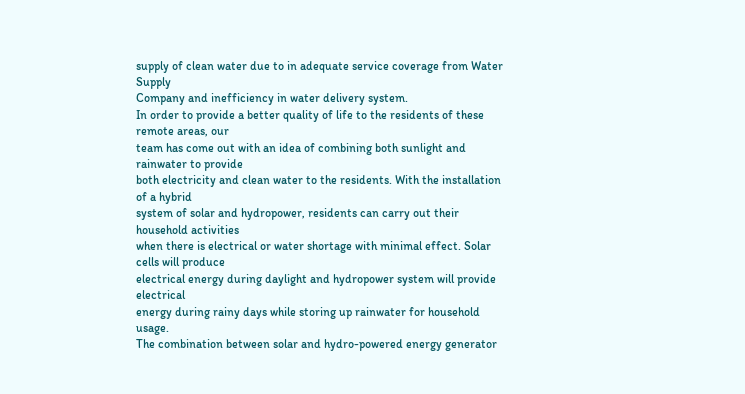supply of clean water due to in adequate service coverage from Water Supply
Company and inefficiency in water delivery system.
In order to provide a better quality of life to the residents of these remote areas, our
team has come out with an idea of combining both sunlight and rainwater to provide
both electricity and clean water to the residents. With the installation of a hybrid
system of solar and hydropower, residents can carry out their household activities
when there is electrical or water shortage with minimal effect. Solar cells will produce
electrical energy during daylight and hydropower system will provide electrical
energy during rainy days while storing up rainwater for household usage.
The combination between solar and hydro-powered energy generator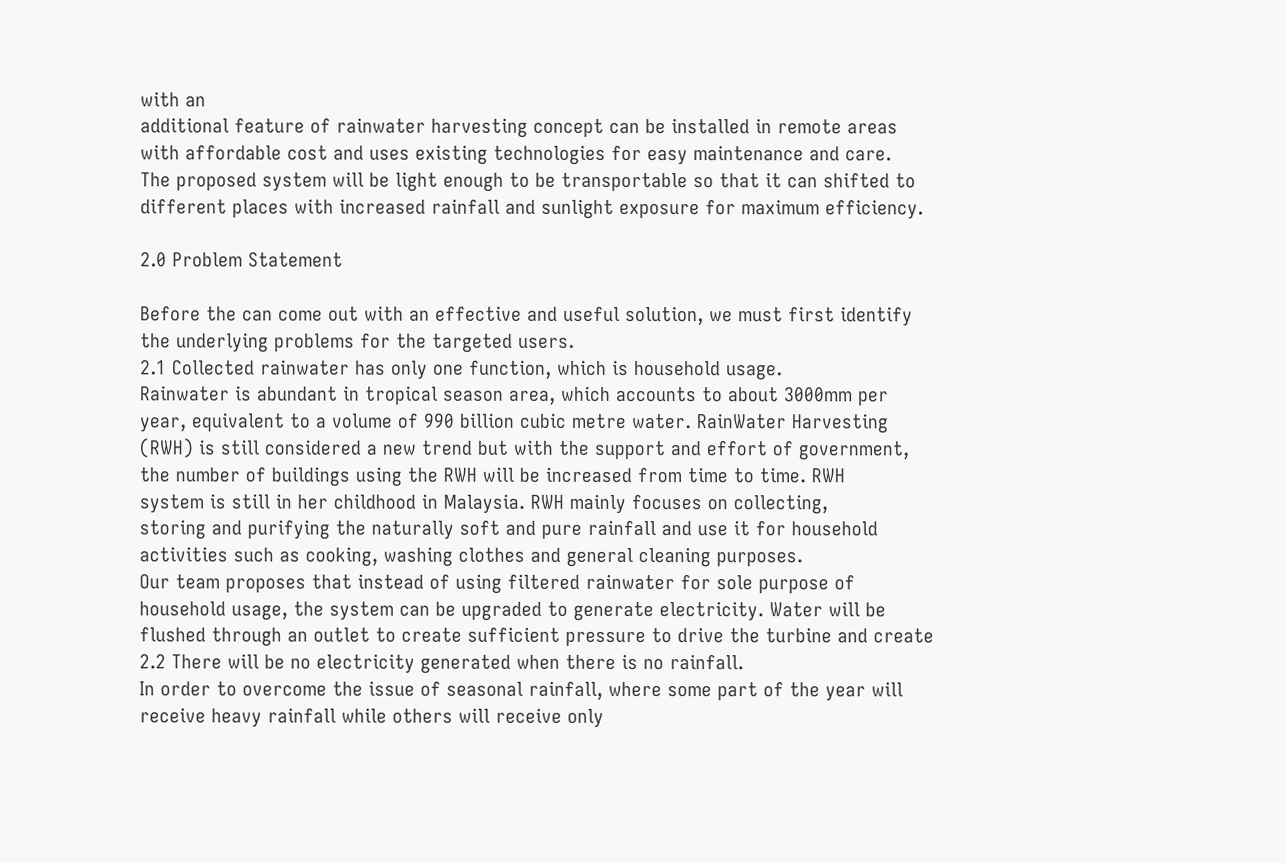with an
additional feature of rainwater harvesting concept can be installed in remote areas
with affordable cost and uses existing technologies for easy maintenance and care.
The proposed system will be light enough to be transportable so that it can shifted to
different places with increased rainfall and sunlight exposure for maximum efficiency.

2.0 Problem Statement

Before the can come out with an effective and useful solution, we must first identify
the underlying problems for the targeted users.
2.1 Collected rainwater has only one function, which is household usage.
Rainwater is abundant in tropical season area, which accounts to about 3000mm per
year, equivalent to a volume of 990 billion cubic metre water. RainWater Harvesting
(RWH) is still considered a new trend but with the support and effort of government,
the number of buildings using the RWH will be increased from time to time. RWH
system is still in her childhood in Malaysia. RWH mainly focuses on collecting,
storing and purifying the naturally soft and pure rainfall and use it for household
activities such as cooking, washing clothes and general cleaning purposes.
Our team proposes that instead of using filtered rainwater for sole purpose of
household usage, the system can be upgraded to generate electricity. Water will be
flushed through an outlet to create sufficient pressure to drive the turbine and create
2.2 There will be no electricity generated when there is no rainfall.
In order to overcome the issue of seasonal rainfall, where some part of the year will
receive heavy rainfall while others will receive only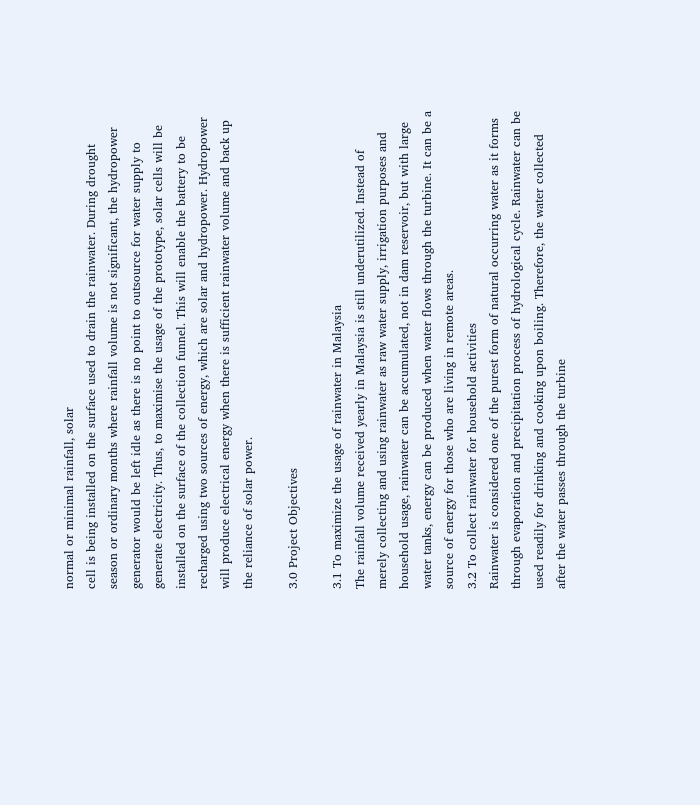normal or minimal rainfall, solar
cell is being installed on the surface used to drain the rainwater. During drought
season or ordinary months where rainfall volume is not significant, the hydropower
generator would be left idle as there is no point to outsource for water supply to
generate electricity. Thus, to maximise the usage of the prototype, solar cells will be
installed on the surface of the collection funnel. This will enable the battery to be
recharged using two sources of energy, which are solar and hydropower. Hydropower
will produce electrical energy when there is sufficient rainwater volume and back up
the reliance of solar power.

3.0 Project Objectives

3.1 To maximize the usage of rainwater in Malaysia
The rainfall volume received yearly in Malaysia is still underutilized. Instead of
merely collecting and using rainwater as raw water supply, irrigation purposes and
household usage, rainwater can be accumulated, not in dam reservoir, but with large
water tanks, energy can be produced when water flows through the turbine. It can be a
source of energy for those who are living in remote areas.
3.2 To collect rainwater for household activities
Rainwater is considered one of the purest form of natural occurring water as it forms
through evaporation and precipitation process of hydrological cycle. Rainwater can be
used readily for drinking and cooking upon boiling. Therefore, the water collected
after the water passes through the turbine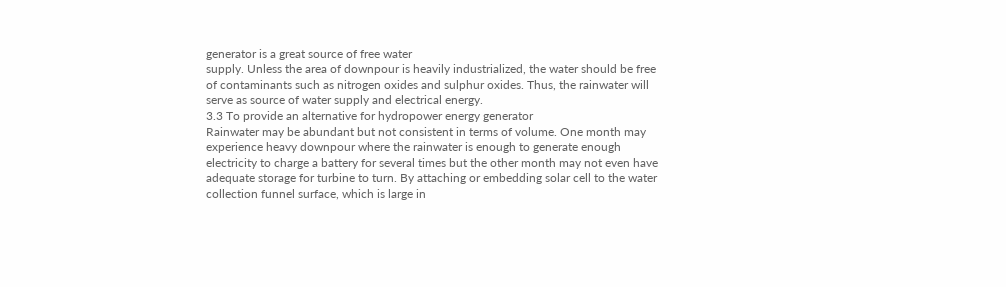generator is a great source of free water
supply. Unless the area of downpour is heavily industrialized, the water should be free
of contaminants such as nitrogen oxides and sulphur oxides. Thus, the rainwater will
serve as source of water supply and electrical energy.
3.3 To provide an alternative for hydropower energy generator
Rainwater may be abundant but not consistent in terms of volume. One month may
experience heavy downpour where the rainwater is enough to generate enough
electricity to charge a battery for several times but the other month may not even have
adequate storage for turbine to turn. By attaching or embedding solar cell to the water
collection funnel surface, which is large in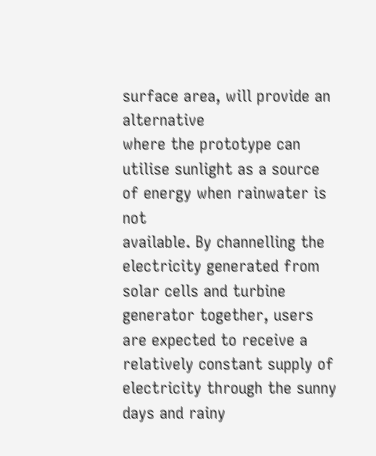surface area, will provide an alternative
where the prototype can utilise sunlight as a source of energy when rainwater is not
available. By channelling the electricity generated from solar cells and turbine
generator together, users are expected to receive a relatively constant supply of
electricity through the sunny days and rainy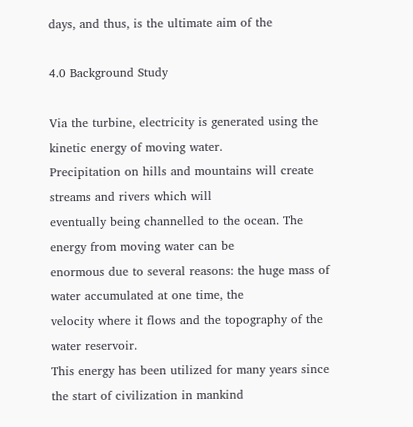days, and thus, is the ultimate aim of the

4.0 Background Study

Via the turbine, electricity is generated using the kinetic energy of moving water.
Precipitation on hills and mountains will create streams and rivers which will
eventually being channelled to the ocean. The energy from moving water can be
enormous due to several reasons: the huge mass of water accumulated at one time, the
velocity where it flows and the topography of the water reservoir.
This energy has been utilized for many years since the start of civilization in mankind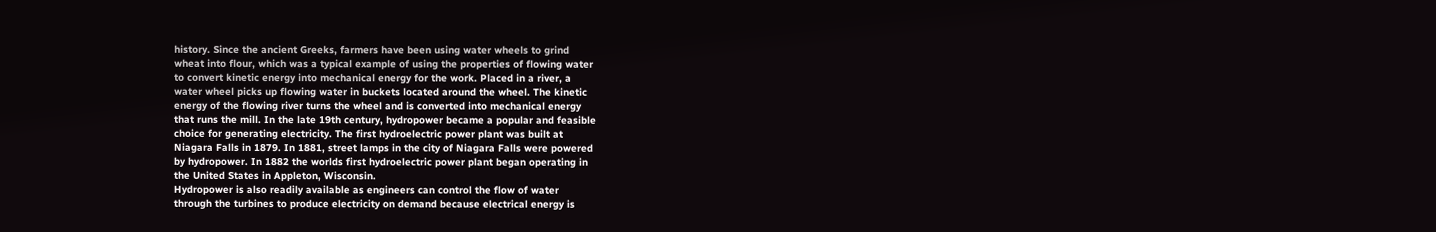history. Since the ancient Greeks, farmers have been using water wheels to grind
wheat into flour, which was a typical example of using the properties of flowing water
to convert kinetic energy into mechanical energy for the work. Placed in a river, a
water wheel picks up flowing water in buckets located around the wheel. The kinetic
energy of the flowing river turns the wheel and is converted into mechanical energy
that runs the mill. In the late 19th century, hydropower became a popular and feasible
choice for generating electricity. The first hydroelectric power plant was built at
Niagara Falls in 1879. In 1881, street lamps in the city of Niagara Falls were powered
by hydropower. In 1882 the worlds first hydroelectric power plant began operating in
the United States in Appleton, Wisconsin.
Hydropower is also readily available as engineers can control the flow of water
through the turbines to produce electricity on demand because electrical energy is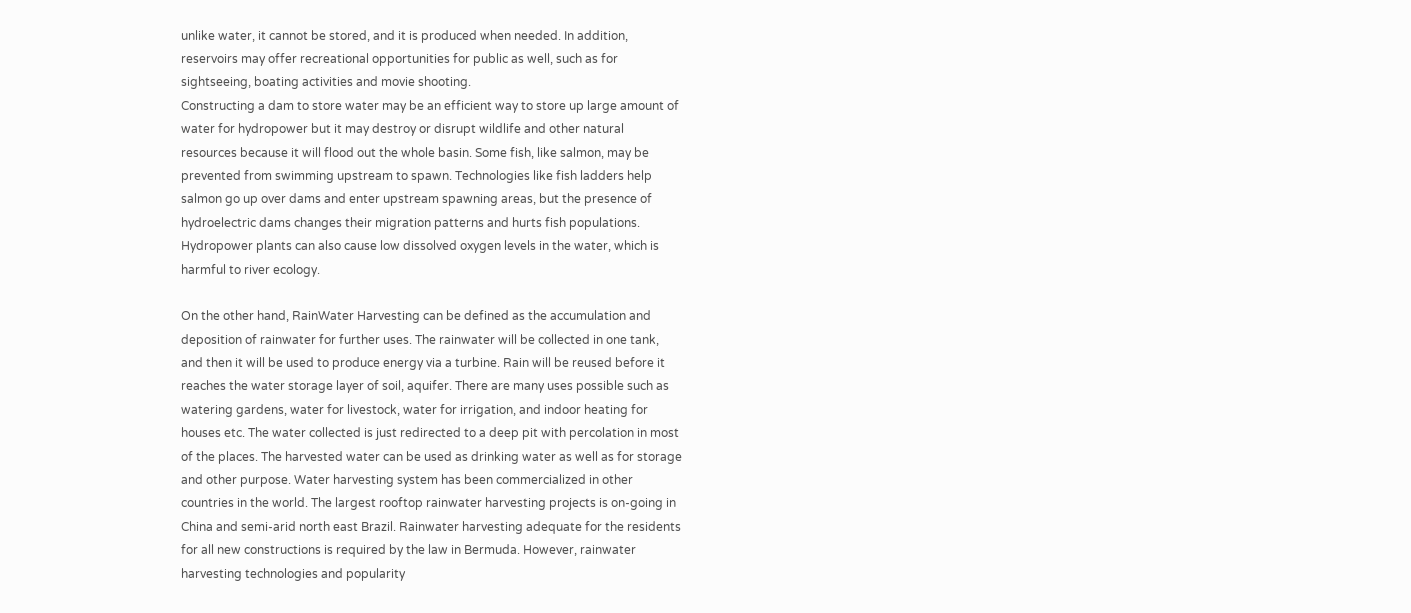unlike water, it cannot be stored, and it is produced when needed. In addition,
reservoirs may offer recreational opportunities for public as well, such as for
sightseeing, boating activities and movie shooting.
Constructing a dam to store water may be an efficient way to store up large amount of
water for hydropower but it may destroy or disrupt wildlife and other natural
resources because it will flood out the whole basin. Some fish, like salmon, may be
prevented from swimming upstream to spawn. Technologies like fish ladders help
salmon go up over dams and enter upstream spawning areas, but the presence of
hydroelectric dams changes their migration patterns and hurts fish populations.
Hydropower plants can also cause low dissolved oxygen levels in the water, which is
harmful to river ecology.

On the other hand, RainWater Harvesting can be defined as the accumulation and
deposition of rainwater for further uses. The rainwater will be collected in one tank,
and then it will be used to produce energy via a turbine. Rain will be reused before it
reaches the water storage layer of soil, aquifer. There are many uses possible such as
watering gardens, water for livestock, water for irrigation, and indoor heating for
houses etc. The water collected is just redirected to a deep pit with percolation in most
of the places. The harvested water can be used as drinking water as well as for storage
and other purpose. Water harvesting system has been commercialized in other
countries in the world. The largest rooftop rainwater harvesting projects is on-going in
China and semi-arid north east Brazil. Rainwater harvesting adequate for the residents
for all new constructions is required by the law in Bermuda. However, rainwater
harvesting technologies and popularity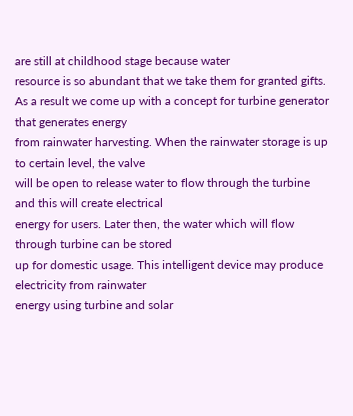are still at childhood stage because water
resource is so abundant that we take them for granted gifts.
As a result we come up with a concept for turbine generator that generates energy
from rainwater harvesting. When the rainwater storage is up to certain level, the valve
will be open to release water to flow through the turbine and this will create electrical
energy for users. Later then, the water which will flow through turbine can be stored
up for domestic usage. This intelligent device may produce electricity from rainwater
energy using turbine and solar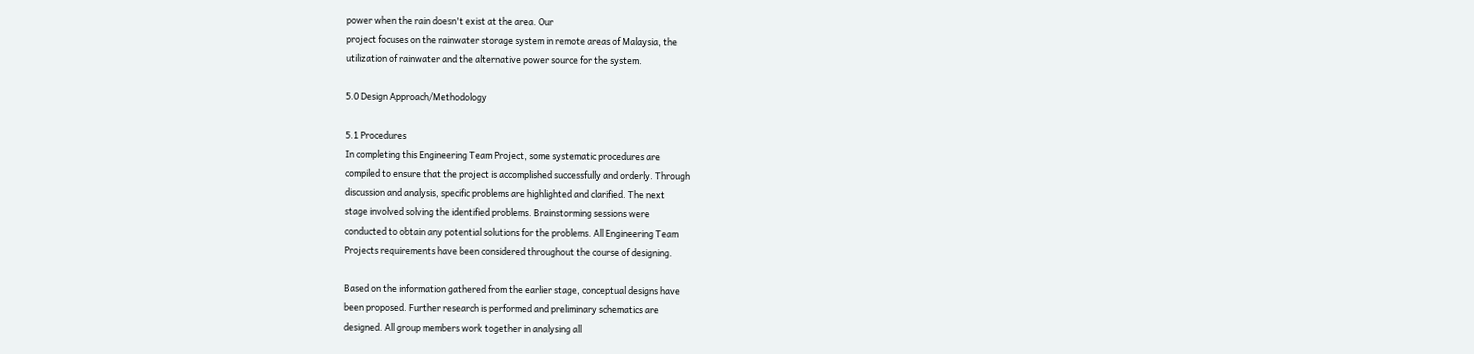power when the rain doesn't exist at the area. Our
project focuses on the rainwater storage system in remote areas of Malaysia, the
utilization of rainwater and the alternative power source for the system.

5.0 Design Approach/Methodology

5.1 Procedures
In completing this Engineering Team Project, some systematic procedures are
compiled to ensure that the project is accomplished successfully and orderly. Through
discussion and analysis, specific problems are highlighted and clarified. The next
stage involved solving the identified problems. Brainstorming sessions were
conducted to obtain any potential solutions for the problems. All Engineering Team
Projects requirements have been considered throughout the course of designing.

Based on the information gathered from the earlier stage, conceptual designs have
been proposed. Further research is performed and preliminary schematics are
designed. All group members work together in analysing all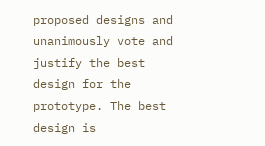proposed designs and
unanimously vote and justify the best design for the prototype. The best design is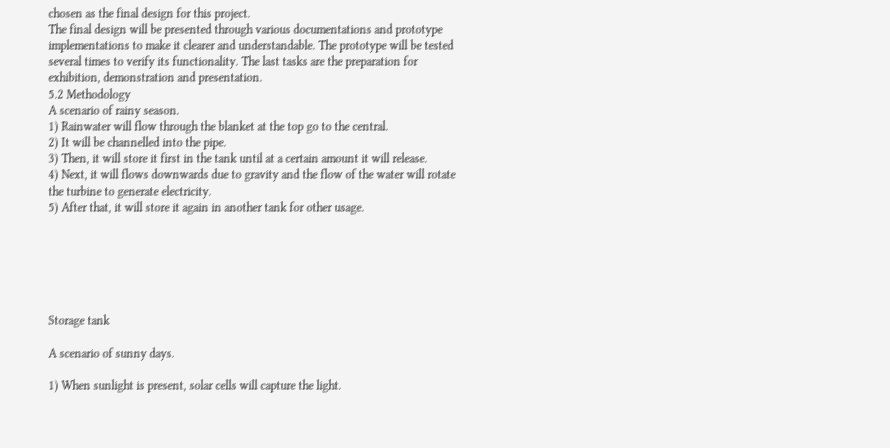chosen as the final design for this project.
The final design will be presented through various documentations and prototype
implementations to make it clearer and understandable. The prototype will be tested
several times to verify its functionality. The last tasks are the preparation for
exhibition, demonstration and presentation.
5.2 Methodology
A scenario of rainy season.
1) Rainwater will flow through the blanket at the top go to the central.
2) It will be channelled into the pipe.
3) Then, it will store it first in the tank until at a certain amount it will release.
4) Next, it will flows downwards due to gravity and the flow of the water will rotate
the turbine to generate electricity.
5) After that, it will store it again in another tank for other usage.






Storage tank

A scenario of sunny days.

1) When sunlight is present, solar cells will capture the light.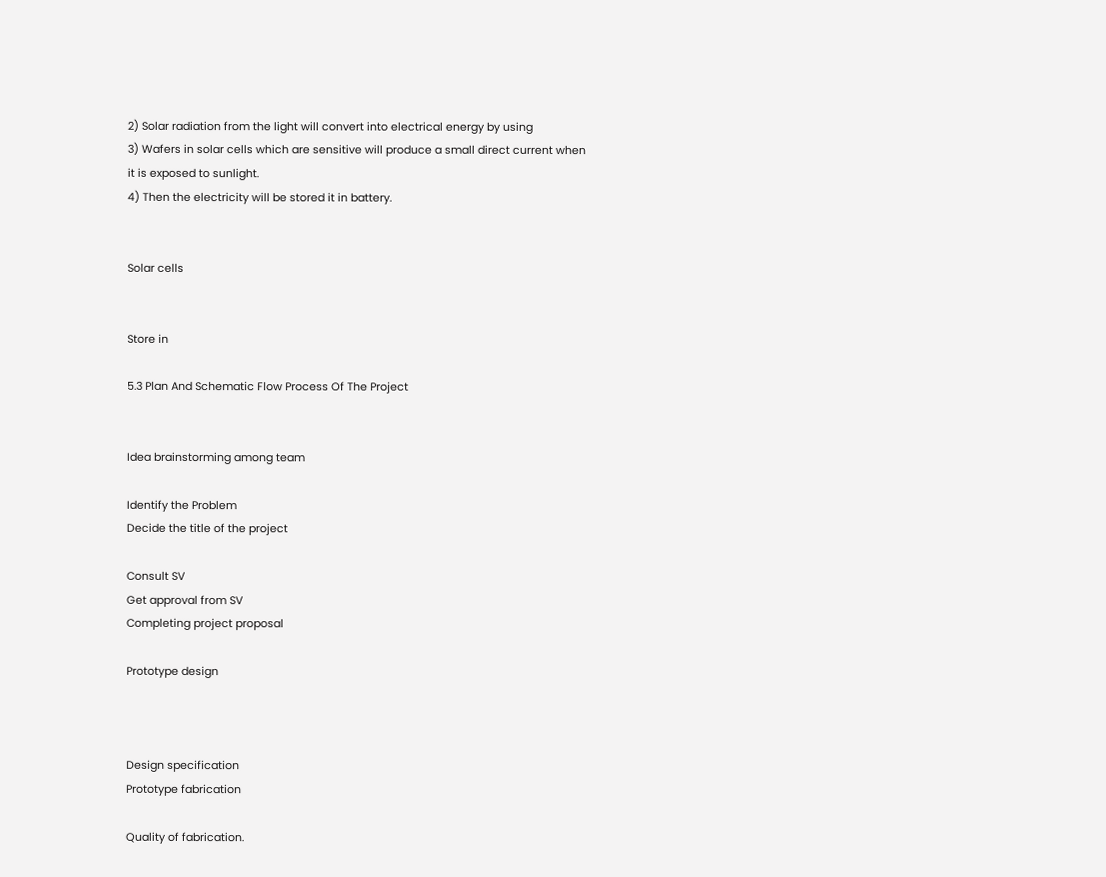2) Solar radiation from the light will convert into electrical energy by using
3) Wafers in solar cells which are sensitive will produce a small direct current when
it is exposed to sunlight.
4) Then the electricity will be stored it in battery.


Solar cells


Store in

5.3 Plan And Schematic Flow Process Of The Project


Idea brainstorming among team

Identify the Problem
Decide the title of the project

Consult SV
Get approval from SV
Completing project proposal

Prototype design



Design specification
Prototype fabrication

Quality of fabrication.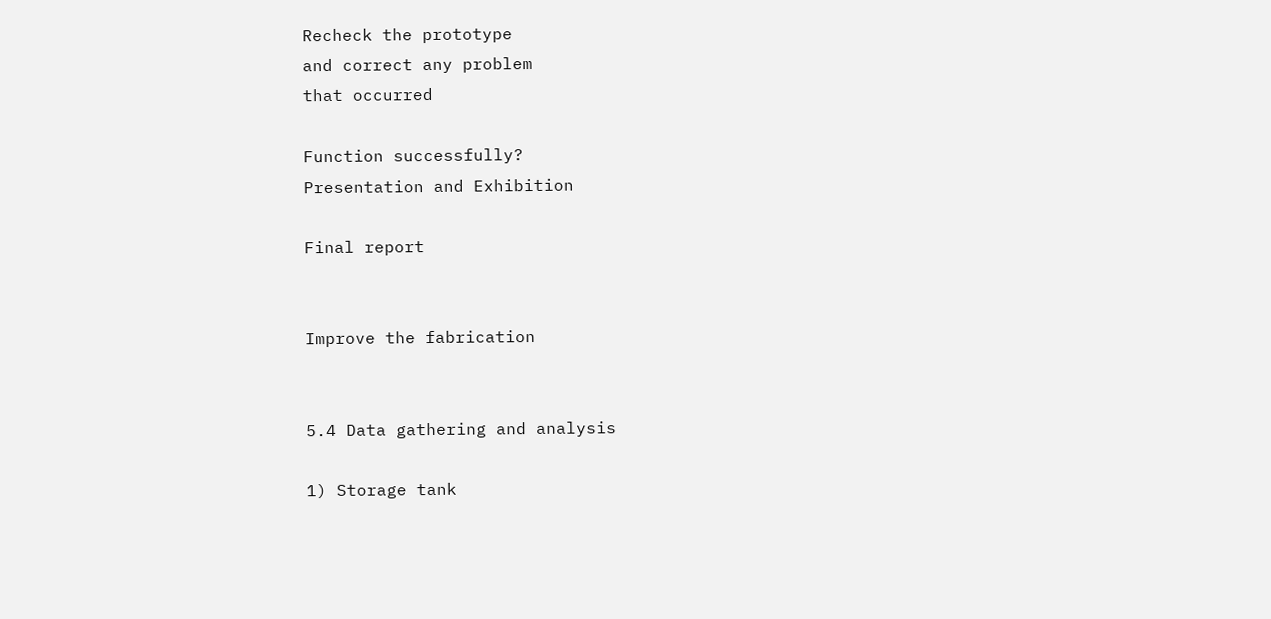Recheck the prototype
and correct any problem
that occurred

Function successfully?
Presentation and Exhibition

Final report


Improve the fabrication


5.4 Data gathering and analysis

1) Storage tank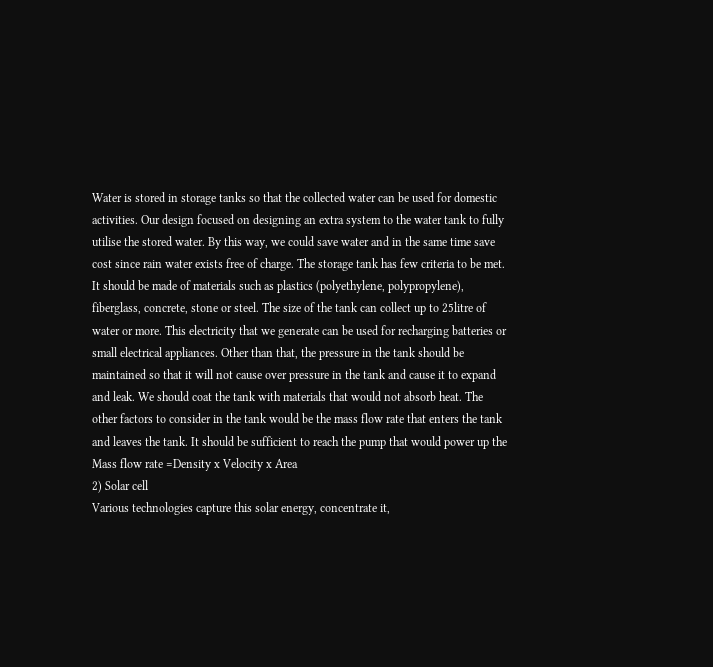Water is stored in storage tanks so that the collected water can be used for domestic
activities. Our design focused on designing an extra system to the water tank to fully
utilise the stored water. By this way, we could save water and in the same time save
cost since rain water exists free of charge. The storage tank has few criteria to be met.
It should be made of materials such as plastics (polyethylene, polypropylene),
fiberglass, concrete, stone or steel. The size of the tank can collect up to 25litre of
water or more. This electricity that we generate can be used for recharging batteries or
small electrical appliances. Other than that, the pressure in the tank should be
maintained so that it will not cause over pressure in the tank and cause it to expand
and leak. We should coat the tank with materials that would not absorb heat. The
other factors to consider in the tank would be the mass flow rate that enters the tank
and leaves the tank. It should be sufficient to reach the pump that would power up the
Mass flow rate =Density x Velocity x Area
2) Solar cell
Various technologies capture this solar energy, concentrate it,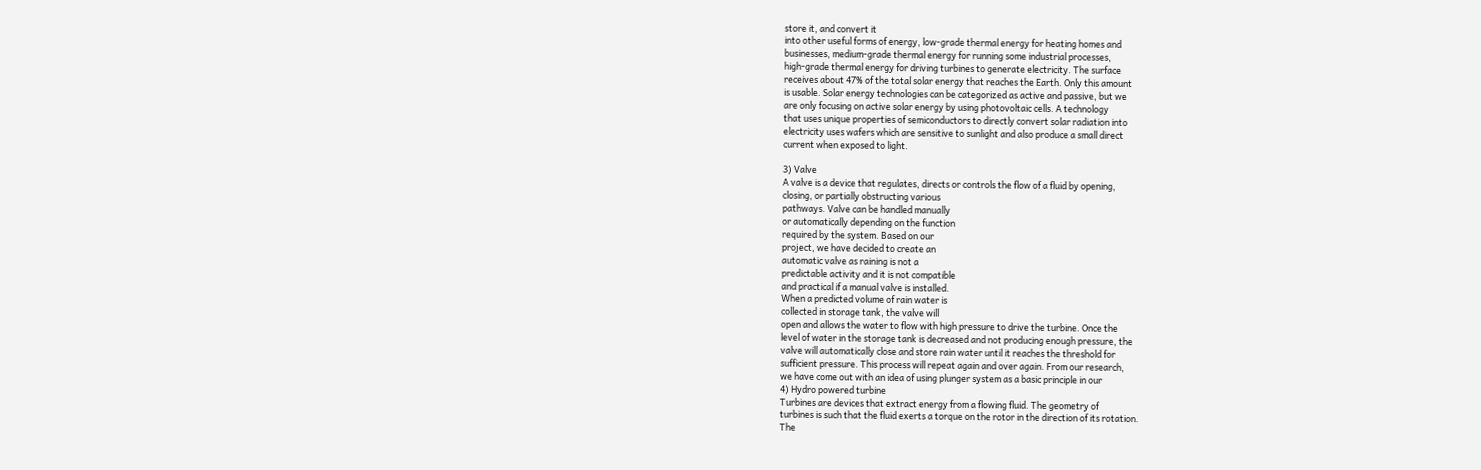store it, and convert it
into other useful forms of energy, low-grade thermal energy for heating homes and
businesses, medium-grade thermal energy for running some industrial processes,
high-grade thermal energy for driving turbines to generate electricity. The surface
receives about 47% of the total solar energy that reaches the Earth. Only this amount
is usable. Solar energy technologies can be categorized as active and passive, but we
are only focusing on active solar energy by using photovoltaic cells. A technology
that uses unique properties of semiconductors to directly convert solar radiation into
electricity uses wafers which are sensitive to sunlight and also produce a small direct
current when exposed to light.

3) Valve
A valve is a device that regulates, directs or controls the flow of a fluid by opening,
closing, or partially obstructing various
pathways. Valve can be handled manually
or automatically depending on the function
required by the system. Based on our
project, we have decided to create an
automatic valve as raining is not a
predictable activity and it is not compatible
and practical if a manual valve is installed.
When a predicted volume of rain water is
collected in storage tank, the valve will
open and allows the water to flow with high pressure to drive the turbine. Once the
level of water in the storage tank is decreased and not producing enough pressure, the
valve will automatically close and store rain water until it reaches the threshold for
sufficient pressure. This process will repeat again and over again. From our research,
we have come out with an idea of using plunger system as a basic principle in our
4) Hydro powered turbine
Turbines are devices that extract energy from a flowing fluid. The geometry of
turbines is such that the fluid exerts a torque on the rotor in the direction of its rotation.
The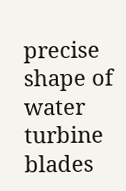precise shape of water turbine blades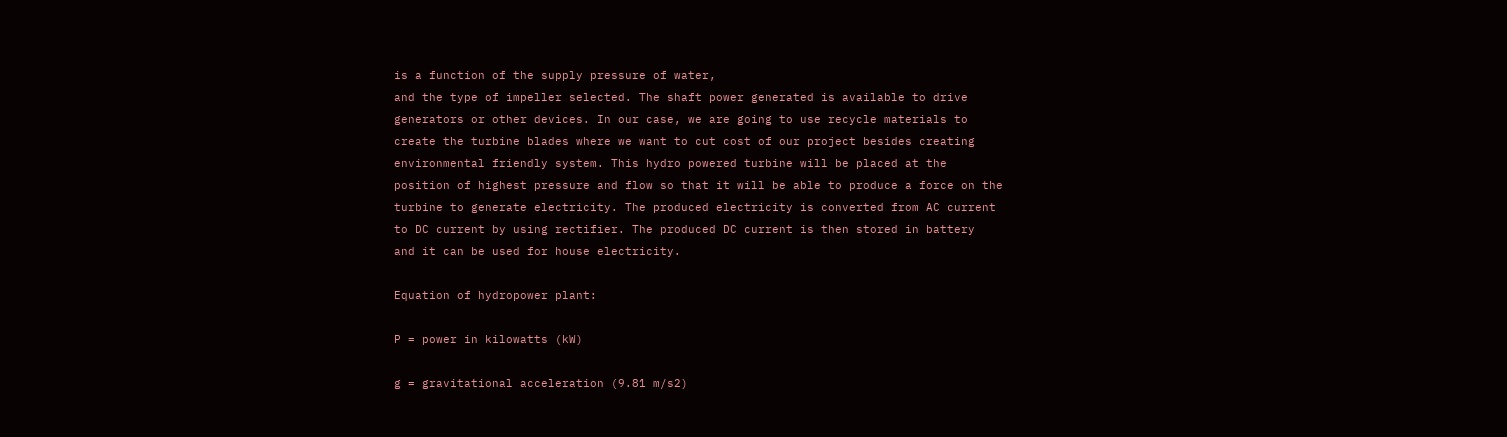is a function of the supply pressure of water,
and the type of impeller selected. The shaft power generated is available to drive
generators or other devices. In our case, we are going to use recycle materials to
create the turbine blades where we want to cut cost of our project besides creating
environmental friendly system. This hydro powered turbine will be placed at the
position of highest pressure and flow so that it will be able to produce a force on the
turbine to generate electricity. The produced electricity is converted from AC current
to DC current by using rectifier. The produced DC current is then stored in battery
and it can be used for house electricity.

Equation of hydropower plant:

P = power in kilowatts (kW)

g = gravitational acceleration (9.81 m/s2)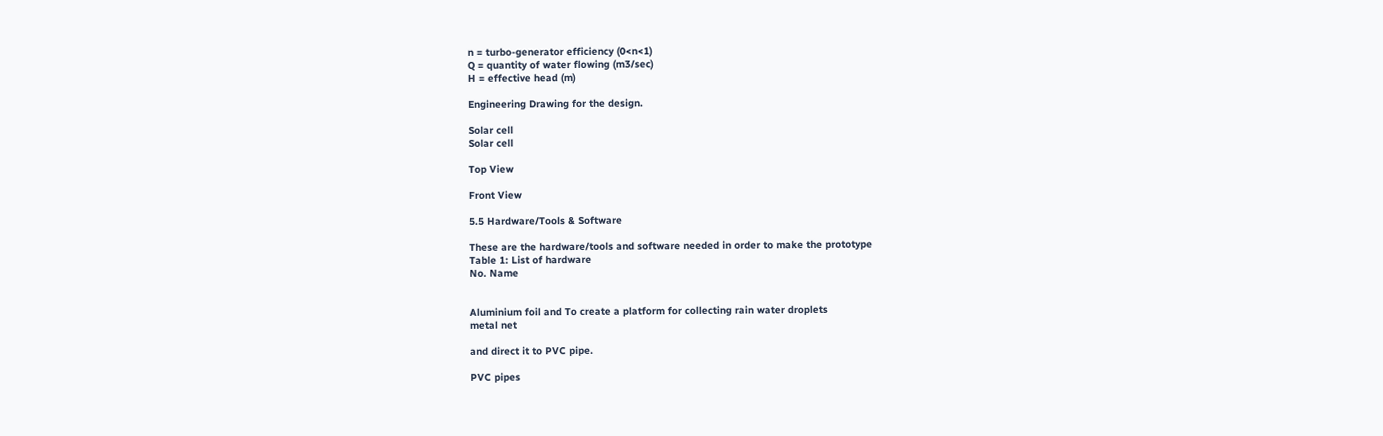n = turbo-generator efficiency (0<n<1)
Q = quantity of water flowing (m3/sec)
H = effective head (m)

Engineering Drawing for the design.

Solar cell
Solar cell

Top View

Front View

5.5 Hardware/Tools & Software

These are the hardware/tools and software needed in order to make the prototype
Table 1: List of hardware
No. Name


Aluminium foil and To create a platform for collecting rain water droplets
metal net

and direct it to PVC pipe.

PVC pipes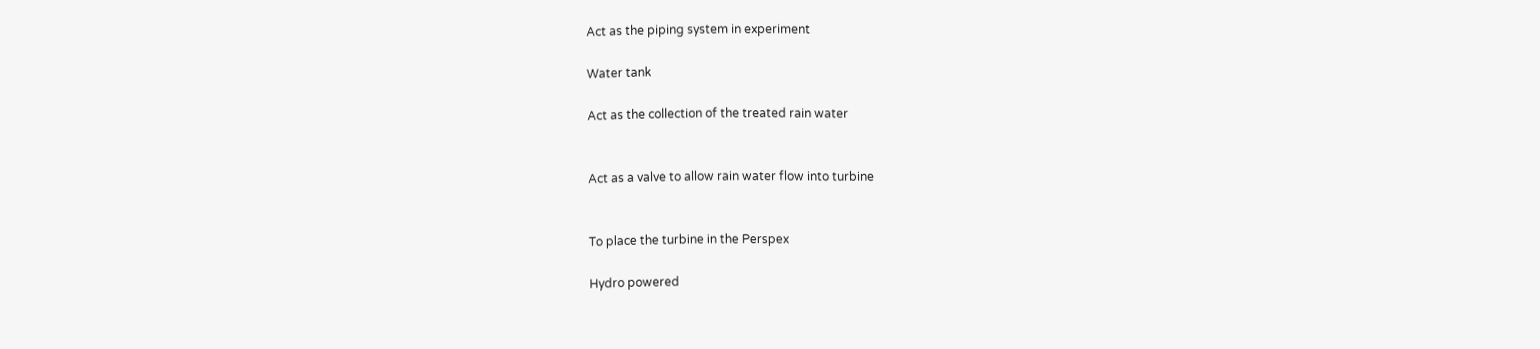Act as the piping system in experiment

Water tank

Act as the collection of the treated rain water


Act as a valve to allow rain water flow into turbine


To place the turbine in the Perspex

Hydro powered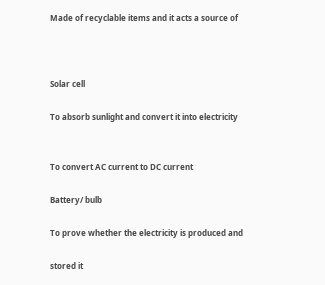Made of recyclable items and it acts a source of



Solar cell

To absorb sunlight and convert it into electricity


To convert AC current to DC current

Battery/ bulb

To prove whether the electricity is produced and

stored it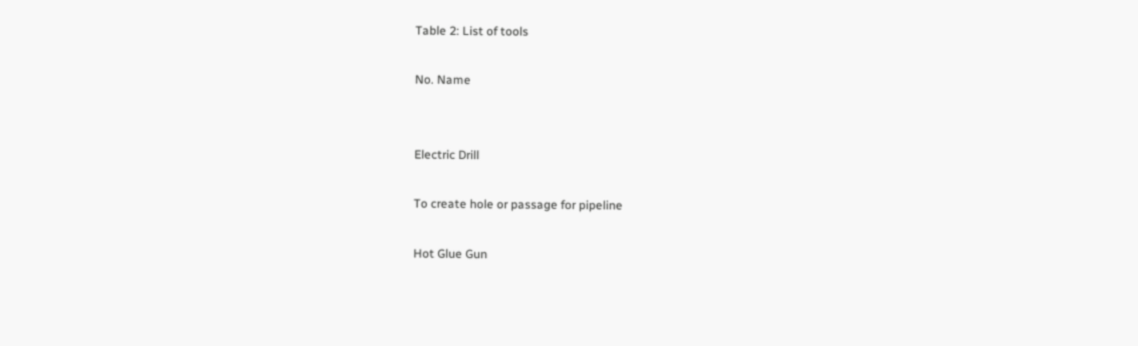Table 2: List of tools

No. Name


Electric Drill

To create hole or passage for pipeline

Hot Glue Gun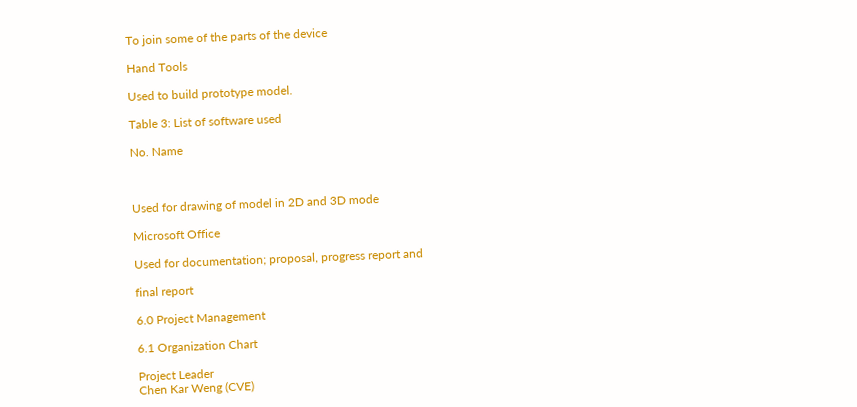To join some of the parts of the device

Hand Tools

Used to build prototype model.

Table 3: List of software used

No. Name



Used for drawing of model in 2D and 3D mode

Microsoft Office

Used for documentation; proposal, progress report and

final report

6.0 Project Management

6.1 Organization Chart

Project Leader
Chen Kar Weng (CVE)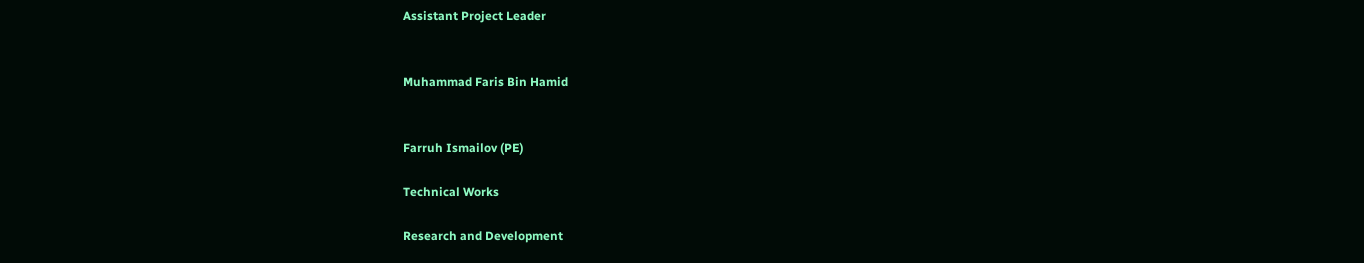Assistant Project Leader


Muhammad Faris Bin Hamid


Farruh Ismailov (PE)

Technical Works

Research and Development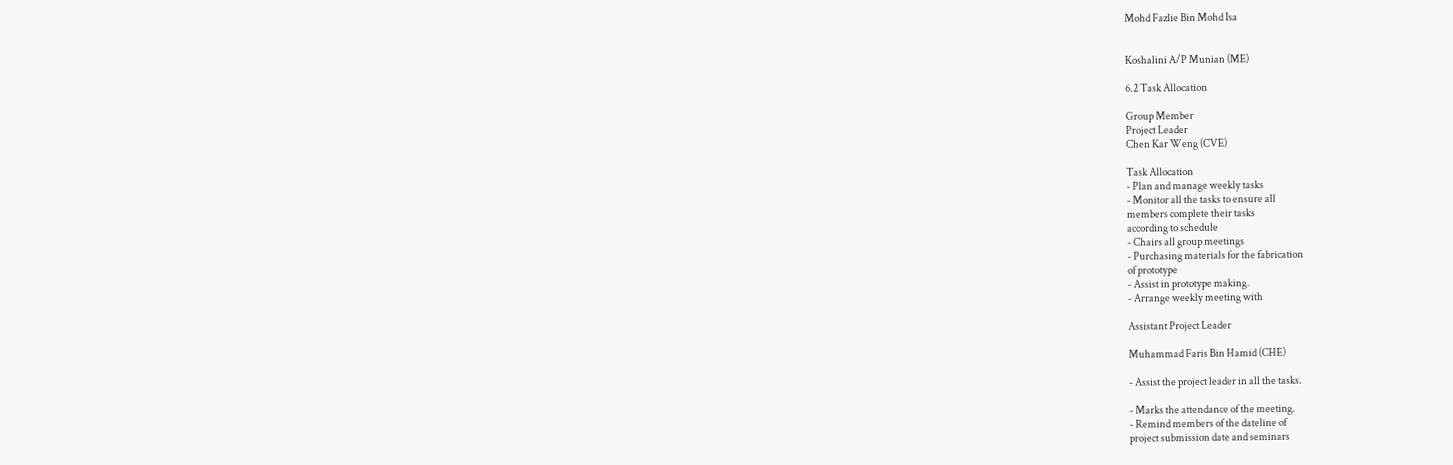Mohd Fazlie Bin Mohd Isa


Koshalini A/P Munian (ME)

6.2 Task Allocation

Group Member
Project Leader
Chen Kar Weng (CVE)

Task Allocation
- Plan and manage weekly tasks
- Monitor all the tasks to ensure all
members complete their tasks
according to schedule
- Chairs all group meetings
- Purchasing materials for the fabrication
of prototype
- Assist in prototype making.
- Arrange weekly meeting with

Assistant Project Leader

Muhammad Faris Bin Hamid (CHE)

- Assist the project leader in all the tasks.

- Marks the attendance of the meeting.
- Remind members of the dateline of
project submission date and seminars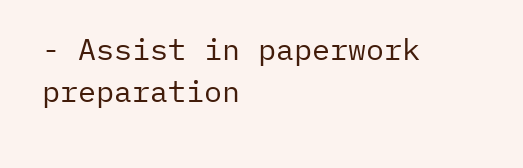- Assist in paperwork preparation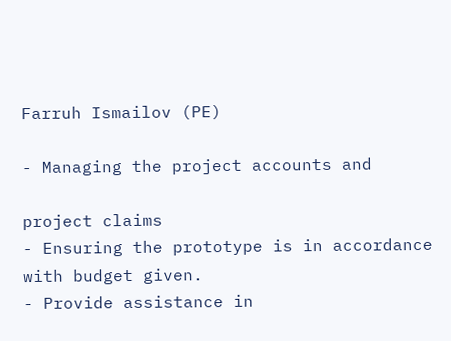Farruh Ismailov (PE)

- Managing the project accounts and

project claims
- Ensuring the prototype is in accordance
with budget given.
- Provide assistance in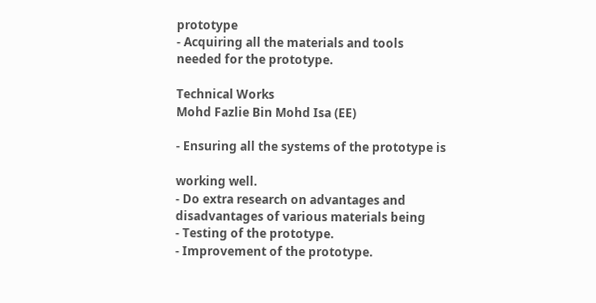prototype
- Acquiring all the materials and tools
needed for the prototype.

Technical Works
Mohd Fazlie Bin Mohd Isa (EE)

- Ensuring all the systems of the prototype is

working well.
- Do extra research on advantages and
disadvantages of various materials being
- Testing of the prototype.
- Improvement of the prototype.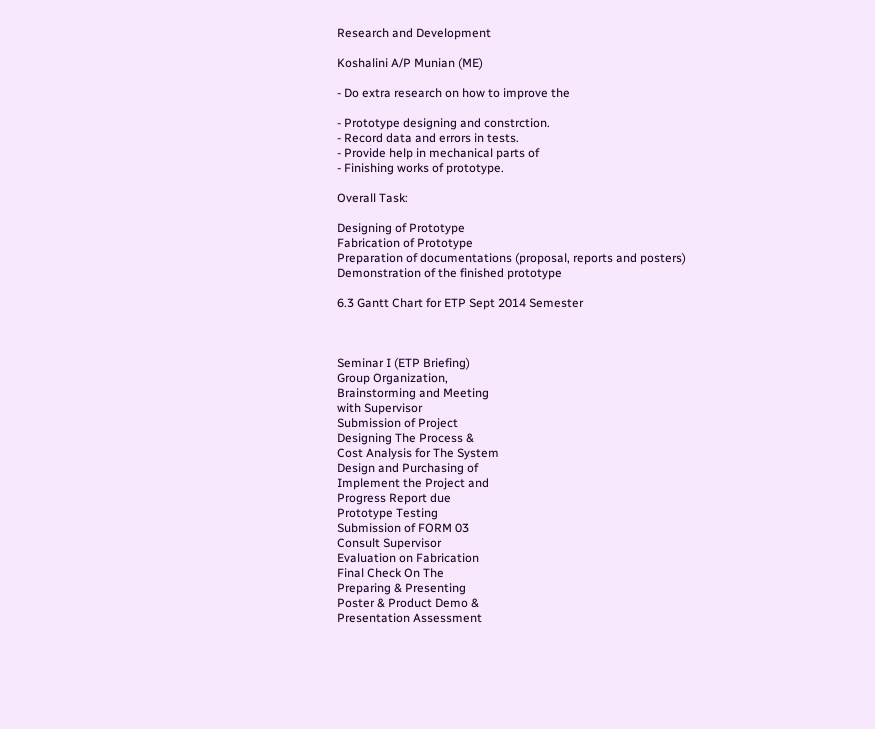Research and Development

Koshalini A/P Munian (ME)

- Do extra research on how to improve the

- Prototype designing and constrction.
- Record data and errors in tests.
- Provide help in mechanical parts of
- Finishing works of prototype.

Overall Task:

Designing of Prototype
Fabrication of Prototype
Preparation of documentations (proposal, reports and posters)
Demonstration of the finished prototype

6.3 Gantt Chart for ETP Sept 2014 Semester



Seminar I (ETP Briefing)
Group Organization,
Brainstorming and Meeting
with Supervisor
Submission of Project
Designing The Process &
Cost Analysis for The System
Design and Purchasing of
Implement the Project and
Progress Report due
Prototype Testing
Submission of FORM 03
Consult Supervisor
Evaluation on Fabrication
Final Check On The
Preparing & Presenting
Poster & Product Demo &
Presentation Assessment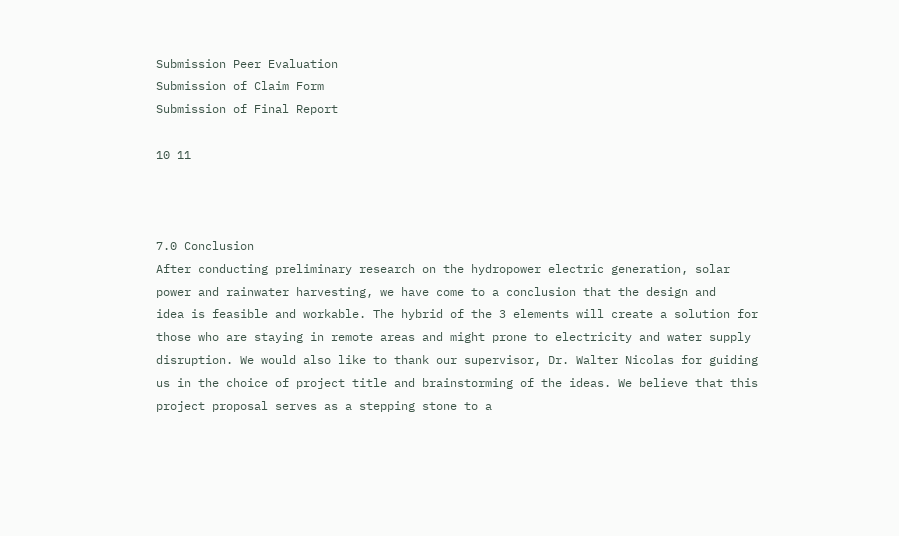Submission Peer Evaluation
Submission of Claim Form
Submission of Final Report

10 11



7.0 Conclusion
After conducting preliminary research on the hydropower electric generation, solar
power and rainwater harvesting, we have come to a conclusion that the design and
idea is feasible and workable. The hybrid of the 3 elements will create a solution for
those who are staying in remote areas and might prone to electricity and water supply
disruption. We would also like to thank our supervisor, Dr. Walter Nicolas for guiding
us in the choice of project title and brainstorming of the ideas. We believe that this
project proposal serves as a stepping stone to a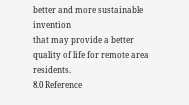better and more sustainable invention
that may provide a better quality of life for remote area residents.
8.0 Reference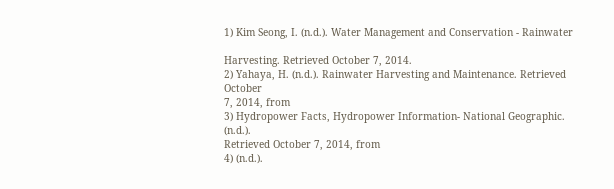1) Kim Seong, I. (n.d.). Water Management and Conservation - Rainwater

Harvesting. Retrieved October 7, 2014.
2) Yahaya, H. (n.d.). Rainwater Harvesting and Maintenance. Retrieved October
7, 2014, from
3) Hydropower Facts, Hydropower Information- National Geographic. (n.d.).
Retrieved October 7, 2014, from
4) (n.d.).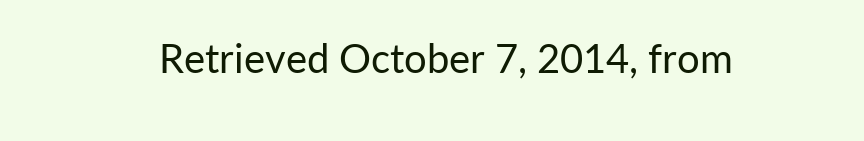Retrieved October 7, 2014, from